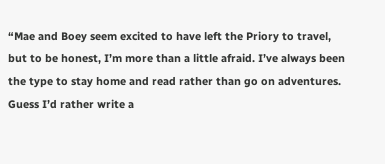“Mae and Boey seem excited to have left the Priory to travel, but to be honest, I’m more than a little afraid. I’ve always been the type to stay home and read rather than go on adventures. Guess I’d rather write a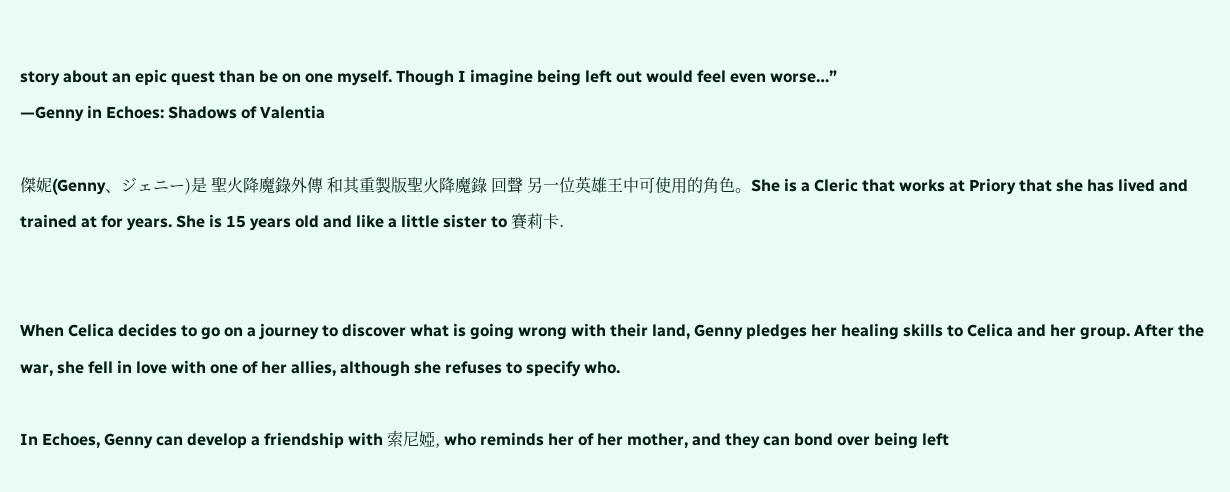story about an epic quest than be on one myself. Though I imagine being left out would feel even worse…”
—Genny in Echoes: Shadows of Valentia

傑妮(Genny、ジェニー)是 聖火降魔錄外傳 和其重製版聖火降魔錄 回聲 另一位英雄王中可使用的角色。She is a Cleric that works at Priory that she has lived and trained at for years. She is 15 years old and like a little sister to 賽莉卡.


When Celica decides to go on a journey to discover what is going wrong with their land, Genny pledges her healing skills to Celica and her group. After the war, she fell in love with one of her allies, although she refuses to specify who.

In Echoes, Genny can develop a friendship with 索尼婭, who reminds her of her mother, and they can bond over being left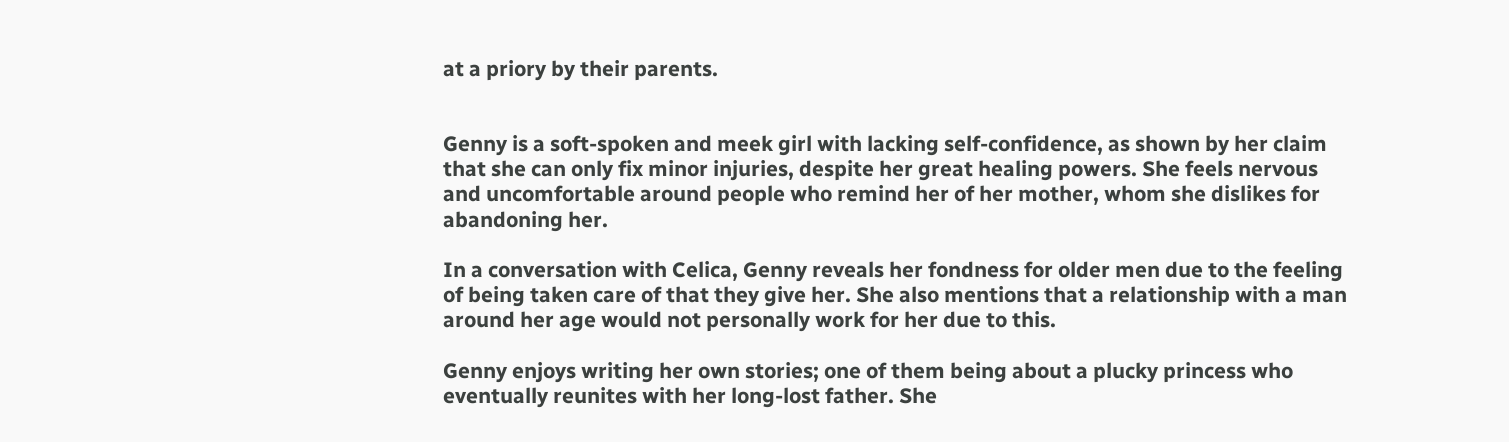at a priory by their parents.


Genny is a soft-spoken and meek girl with lacking self-confidence, as shown by her claim that she can only fix minor injuries, despite her great healing powers. She feels nervous and uncomfortable around people who remind her of her mother, whom she dislikes for abandoning her.

In a conversation with Celica, Genny reveals her fondness for older men due to the feeling of being taken care of that they give her. She also mentions that a relationship with a man around her age would not personally work for her due to this.

Genny enjoys writing her own stories; one of them being about a plucky princess who eventually reunites with her long-lost father. She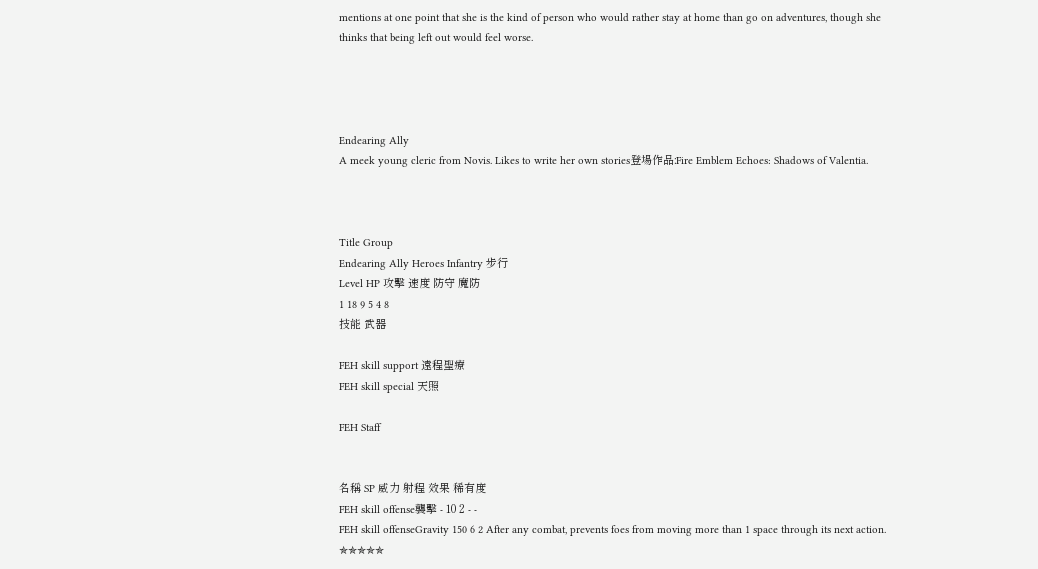mentions at one point that she is the kind of person who would rather stay at home than go on adventures, though she thinks that being left out would feel worse.




Endearing Ally
A meek young cleric from Novis. Likes to write her own stories登場作品:Fire Emblem Echoes: Shadows of Valentia.



Title Group
Endearing Ally Heroes Infantry 步行
Level HP 攻擊 速度 防守 魔防
1 18 9 5 4 8
技能 武器

FEH skill support 遠程聖療
FEH skill special 天照

FEH Staff


名稱 SP 威力 射程 效果 稀有度
FEH skill offense襲擊 - 10 2 - -
FEH skill offenseGravity 150 6 2 After any combat, prevents foes from moving more than 1 space through its next action. ✯✯✯✯✯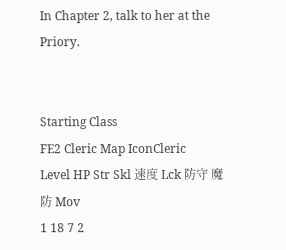In Chapter 2, talk to her at the Priory.


Starting Class
FE2 Cleric Map IconCleric
Level HP Str Skl 速度 Lck 防守 魔防 Mov
1 18 7 2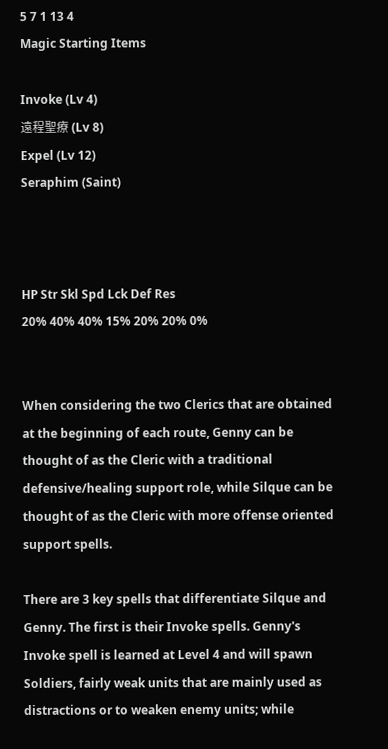5 7 1 13 4
Magic Starting Items

Invoke (Lv 4)
遠程聖療 (Lv 8)
Expel (Lv 12)
Seraphim (Saint)



HP Str Skl Spd Lck Def Res
20% 40% 40% 15% 20% 20% 0%


When considering the two Clerics that are obtained at the beginning of each route, Genny can be thought of as the Cleric with a traditional defensive/healing support role, while Silque can be thought of as the Cleric with more offense oriented support spells.

There are 3 key spells that differentiate Silque and Genny. The first is their Invoke spells. Genny's Invoke spell is learned at Level 4 and will spawn Soldiers, fairly weak units that are mainly used as distractions or to weaken enemy units; while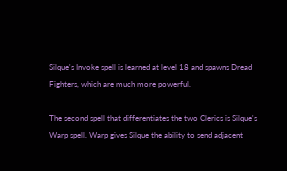Silque's Invoke spell is learned at level 18 and spawns Dread Fighters, which are much more powerful.

The second spell that differentiates the two Clerics is Silque's Warp spell. Warp gives Silque the ability to send adjacent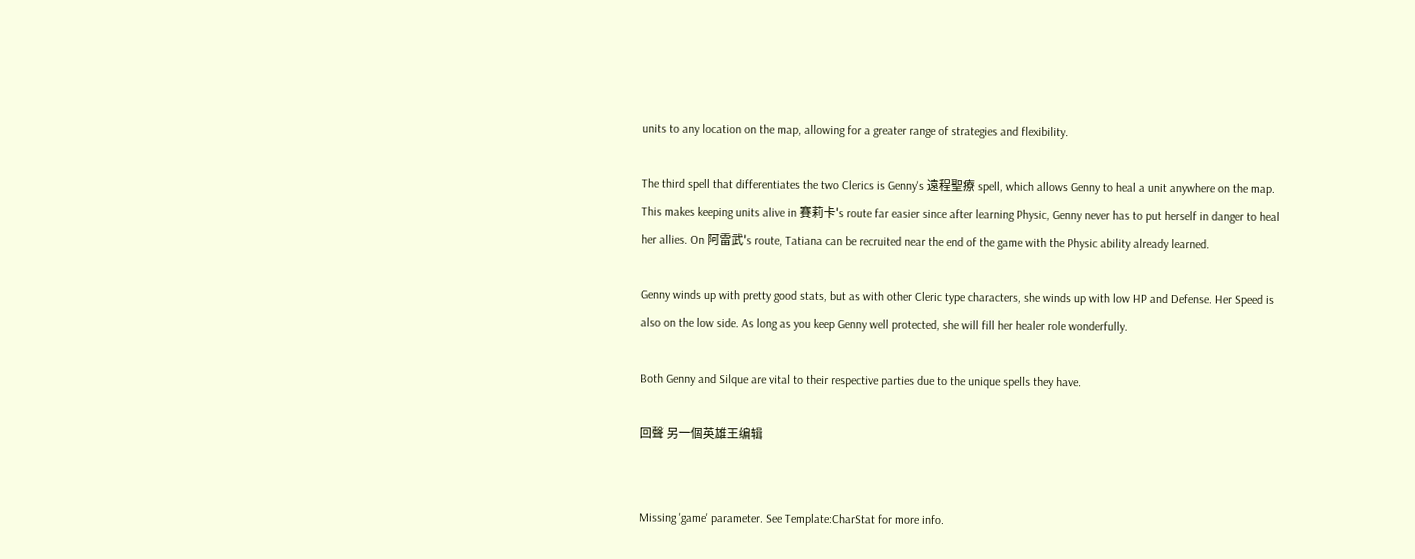units to any location on the map, allowing for a greater range of strategies and flexibility.

The third spell that differentiates the two Clerics is Genny's 遠程聖療 spell, which allows Genny to heal a unit anywhere on the map. This makes keeping units alive in 賽莉卡's route far easier since after learning Physic, Genny never has to put herself in danger to heal her allies. On 阿雷武's route, Tatiana can be recruited near the end of the game with the Physic ability already learned.

Genny winds up with pretty good stats, but as with other Cleric type characters, she winds up with low HP and Defense. Her Speed is also on the low side. As long as you keep Genny well protected, she will fill her healer role wonderfully.

Both Genny and Silque are vital to their respective parties due to the unique spells they have.

回聲 另一個英雄王编辑


Missing 'game' parameter. See Template:CharStat for more info.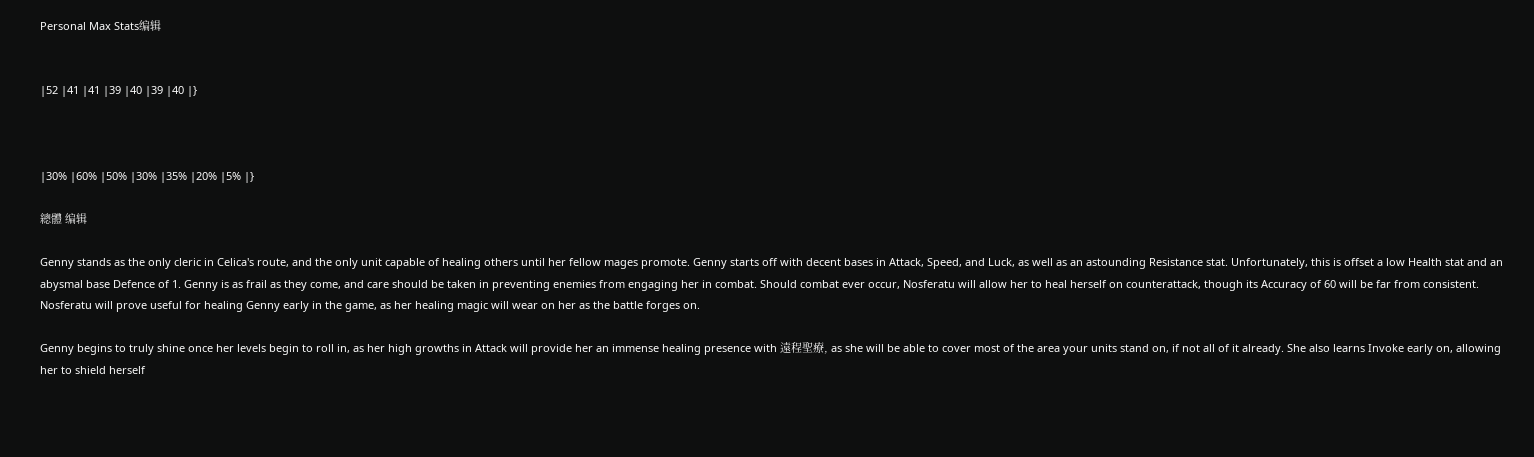Personal Max Stats编辑


|52 |41 |41 |39 |40 |39 |40 |}



|30% |60% |50% |30% |35% |20% |5% |}

總體 编辑

Genny stands as the only cleric in Celica's route, and the only unit capable of healing others until her fellow mages promote. Genny starts off with decent bases in Attack, Speed, and Luck, as well as an astounding Resistance stat. Unfortunately, this is offset a low Health stat and an abysmal base Defence of 1. Genny is as frail as they come, and care should be taken in preventing enemies from engaging her in combat. Should combat ever occur, Nosferatu will allow her to heal herself on counterattack, though its Accuracy of 60 will be far from consistent. Nosferatu will prove useful for healing Genny early in the game, as her healing magic will wear on her as the battle forges on.

Genny begins to truly shine once her levels begin to roll in, as her high growths in Attack will provide her an immense healing presence with 遠程聖療, as she will be able to cover most of the area your units stand on, if not all of it already. She also learns Invoke early on, allowing her to shield herself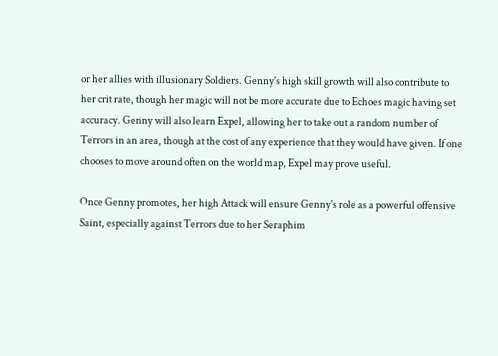or her allies with illusionary Soldiers. Genny's high skill growth will also contribute to her crit rate, though her magic will not be more accurate due to Echoes magic having set accuracy. Genny will also learn Expel, allowing her to take out a random number of Terrors in an area, though at the cost of any experience that they would have given. If one chooses to move around often on the world map, Expel may prove useful.

Once Genny promotes, her high Attack will ensure Genny's role as a powerful offensive Saint, especially against Terrors due to her Seraphim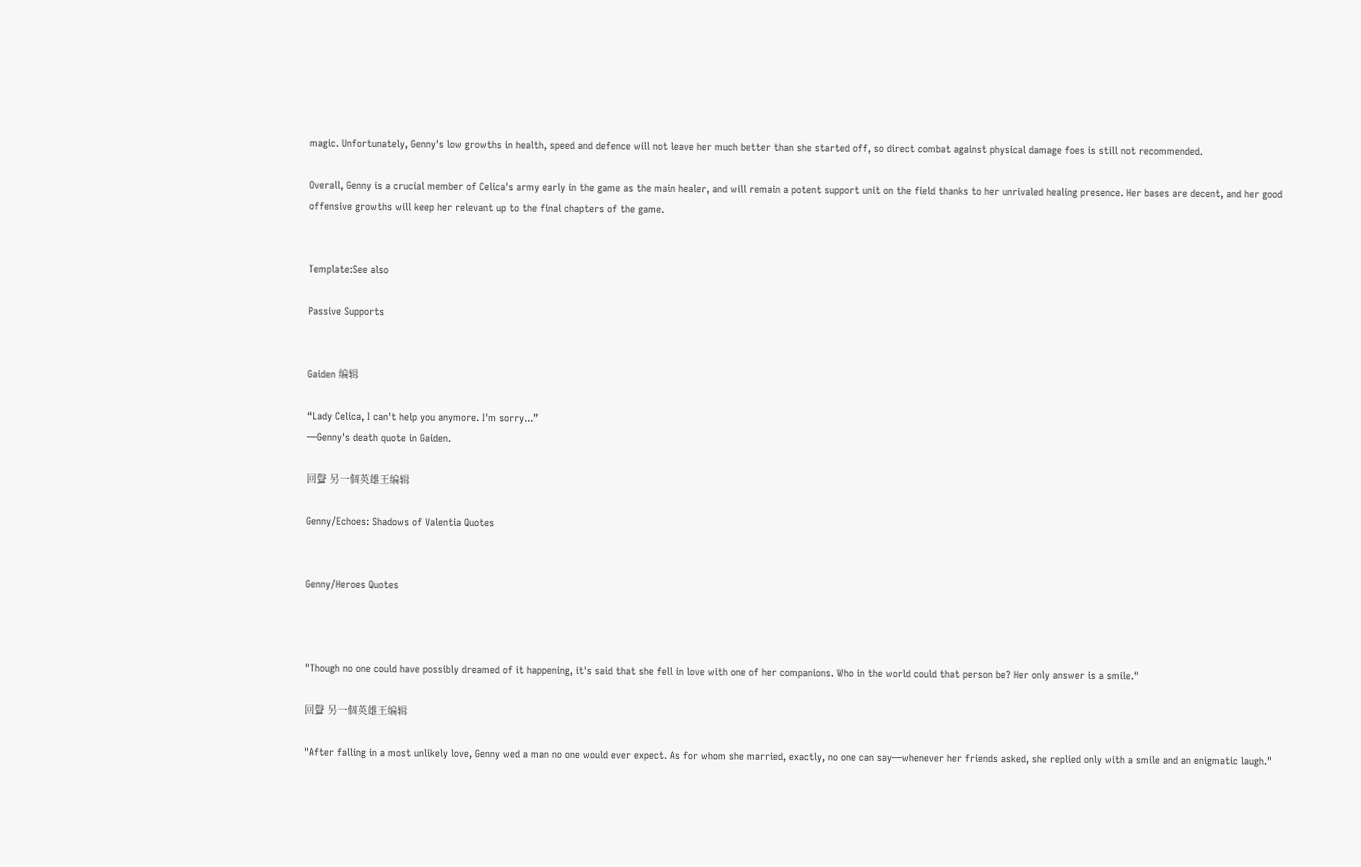magic. Unfortunately, Genny's low growths in health, speed and defence will not leave her much better than she started off, so direct combat against physical damage foes is still not recommended.

Overall, Genny is a crucial member of Celica's army early in the game as the main healer, and will remain a potent support unit on the field thanks to her unrivaled healing presence. Her bases are decent, and her good offensive growths will keep her relevant up to the final chapters of the game.


Template:See also

Passive Supports


Gaiden 编辑

“Lady Celica, I can't help you anymore. I'm sorry...”
—Genny's death quote in Gaiden.

回聲 另一個英雄王编辑

Genny/Echoes: Shadows of Valentia Quotes


Genny/Heroes Quotes



"Though no one could have possibly dreamed of it happening, it's said that she fell in love with one of her companions. Who in the world could that person be? Her only answer is a smile."

回聲 另一個英雄王编辑

"After falling in a most unlikely love, Genny wed a man no one would ever expect. As for whom she married, exactly, no one can say—whenever her friends asked, she replied only with a smile and an enigmatic laugh."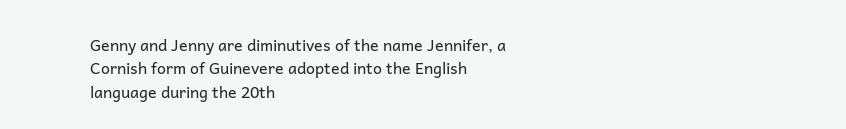Genny and Jenny are diminutives of the name Jennifer, a Cornish form of Guinevere adopted into the English language during the 20th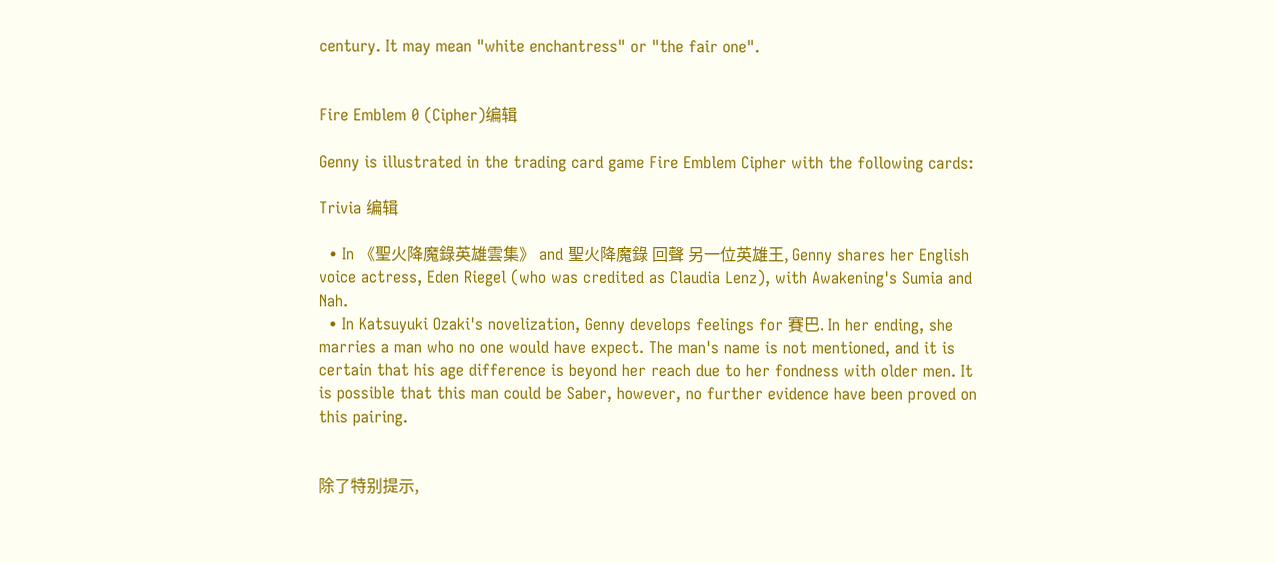century. It may mean "white enchantress" or "the fair one".


Fire Emblem 0 (Cipher)编辑

Genny is illustrated in the trading card game Fire Emblem Cipher with the following cards:

Trivia 编辑

  • In 《聖火降魔錄英雄雲集》 and 聖火降魔錄 回聲 另一位英雄王, Genny shares her English voice actress, Eden Riegel (who was credited as Claudia Lenz), with Awakening's Sumia and Nah.
  • In Katsuyuki Ozaki's novelization, Genny develops feelings for 賽巴. In her ending, she marries a man who no one would have expect. The man's name is not mentioned, and it is certain that his age difference is beyond her reach due to her fondness with older men. It is possible that this man could be Saber, however, no further evidence have been proved on this pairing.


除了特别提示,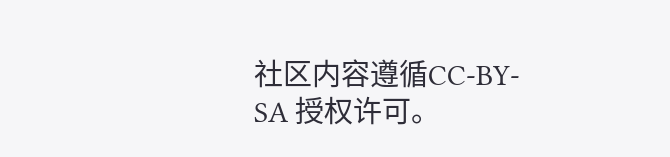社区内容遵循CC-BY-SA 授权许可。